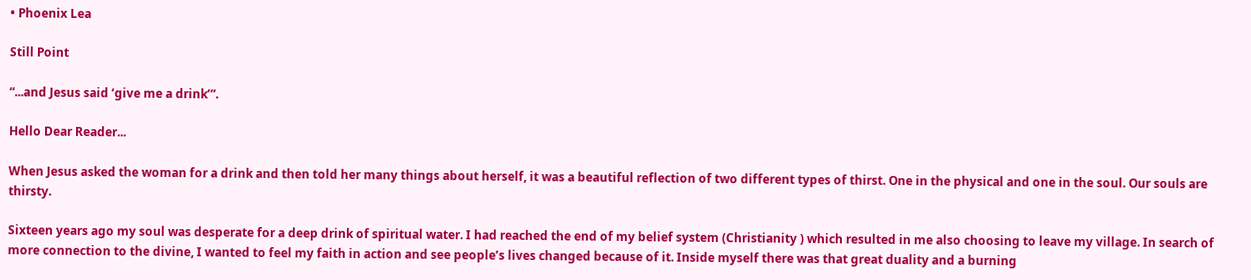• Phoenix Lea

Still Point

“...and Jesus said ‘give me a drink’”.

Hello Dear Reader...

When Jesus asked the woman for a drink and then told her many things about herself, it was a beautiful reflection of two different types of thirst. One in the physical and one in the soul. Our souls are thirsty.

Sixteen years ago my soul was desperate for a deep drink of spiritual water. I had reached the end of my belief system (Christianity ) which resulted in me also choosing to leave my village. In search of more connection to the divine, I wanted to feel my faith in action and see people’s lives changed because of it. Inside myself there was that great duality and a burning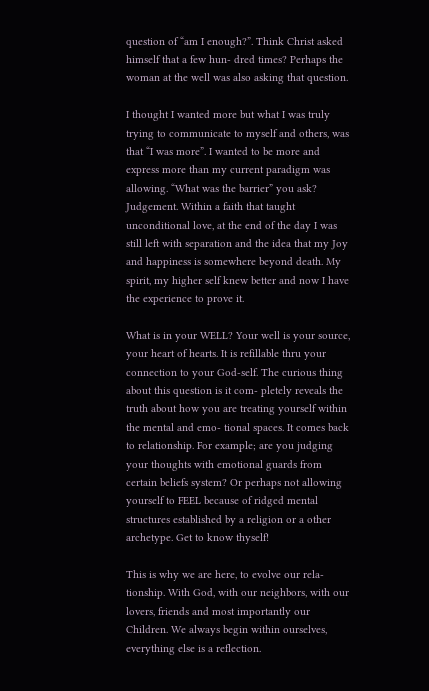question of “am I enough?”. Think Christ asked himself that a few hun- dred times? Perhaps the woman at the well was also asking that question.

I thought I wanted more but what I was truly trying to communicate to myself and others, was that “I was more”. I wanted to be more and express more than my current paradigm was allowing. “What was the barrier” you ask? Judgement. Within a faith that taught unconditional love, at the end of the day I was still left with separation and the idea that my Joy and happiness is somewhere beyond death. My spirit, my higher self knew better and now I have the experience to prove it.

What is in your WELL? Your well is your source, your heart of hearts. It is refillable thru your connection to your God-self. The curious thing about this question is it com- pletely reveals the truth about how you are treating yourself within the mental and emo- tional spaces. It comes back to relationship. For example; are you judging your thoughts with emotional guards from certain beliefs system? Or perhaps not allowing yourself to FEEL because of ridged mental structures established by a religion or a other archetype. Get to know thyself!

This is why we are here, to evolve our rela- tionship. With God, with our neighbors, with our lovers, friends and most importantly our Children. We always begin within ourselves, everything else is a reflection.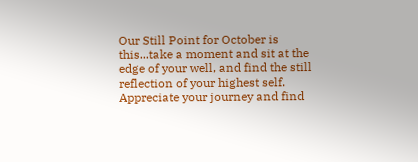Our Still Point for October is this...take a moment and sit at the edge of your well, and find the still reflection of your highest self. Appreciate your journey and find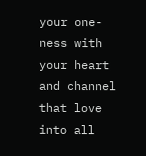your one- ness with your heart and channel that love into all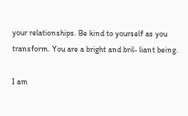your relationships. Be kind to yourself as you transform. You are a bright and bril- liant being.

I am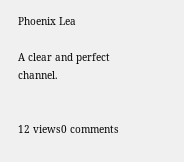Phoenix Lea

A clear and perfect channel.


12 views0 comments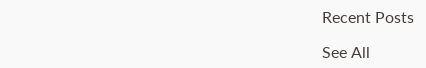Recent Posts

See All